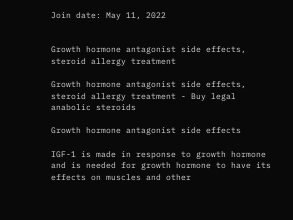Join date: May 11, 2022


Growth hormone antagonist side effects, steroid allergy treatment

Growth hormone antagonist side effects, steroid allergy treatment - Buy legal anabolic steroids

Growth hormone antagonist side effects

IGF-1 is made in response to growth hormone and is needed for growth hormone to have its effects on muscles and other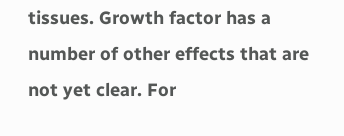tissues. Growth factor has a number of other effects that are not yet clear. For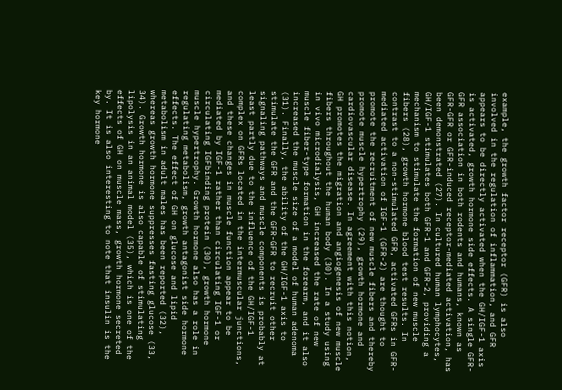example, the growth factor receptor (GFR) is also involved in the regulation of inflammation, and GFR appears to be directly activated when the GH/IGF-1 axis is activated, growth hormone side effects. A single GFR-GFR association in both rodents and humans, known as GFR-GFR or GFR-induced receptor-mediated activation, has been demonstrated (27). In cultured human lymphocytes, GH/IGF-1 stimulates both GFR-1 and GFR-2, providing a mechanism to stimulate the formation of new muscle fibers (28), growth hormone blood test results. In contrast to a non-stimulated GFR, activated GFRs in GFR-mediated activation of IGF-1 (GFR-2) are thought to promote the recruitment of new muscle fibers and thereby promote muscle hypertrophy (29), growth hormone and cardiovascular disease. In agreement with this notion, GH promotes the migration and angiogenesis of new muscle fibers throughout the human body (30). In a study using in vivo microdialysis, GH increased the rate of new muscle fiber-type formation in the forearm, and it also increased the muscle size of a model of human adenoma (31). Finally, the ability of the GH/IGF-1 axis to stimulate the GFR and the GFR-GFR to recruit other signaling pathways and muscle components is probably at least partly due to the influence of the GH/IGF-1 complex on GFRs located in the intermuscular junctions, and these changes in muscle function appear to be mediated by IGF-1 rather than circulating IGF-1 or circulating IGFbinding protein (30), growth hormone muscle hypertrophy. Growth hormone also has a role in regulating metabolism, growth antagonist side hormone effects. The effect of GH on glucose and lipid metabolism in adult males has been reported (32), whereas growth hormone suppresses fasting glucose (33, 34). Growth hormone is also capable of stimulating lipolysis in an animal model (35), which is one of the effects of GH on muscle mass, growth hormone secreted by. It is also interesting to note that insulin is the key hormone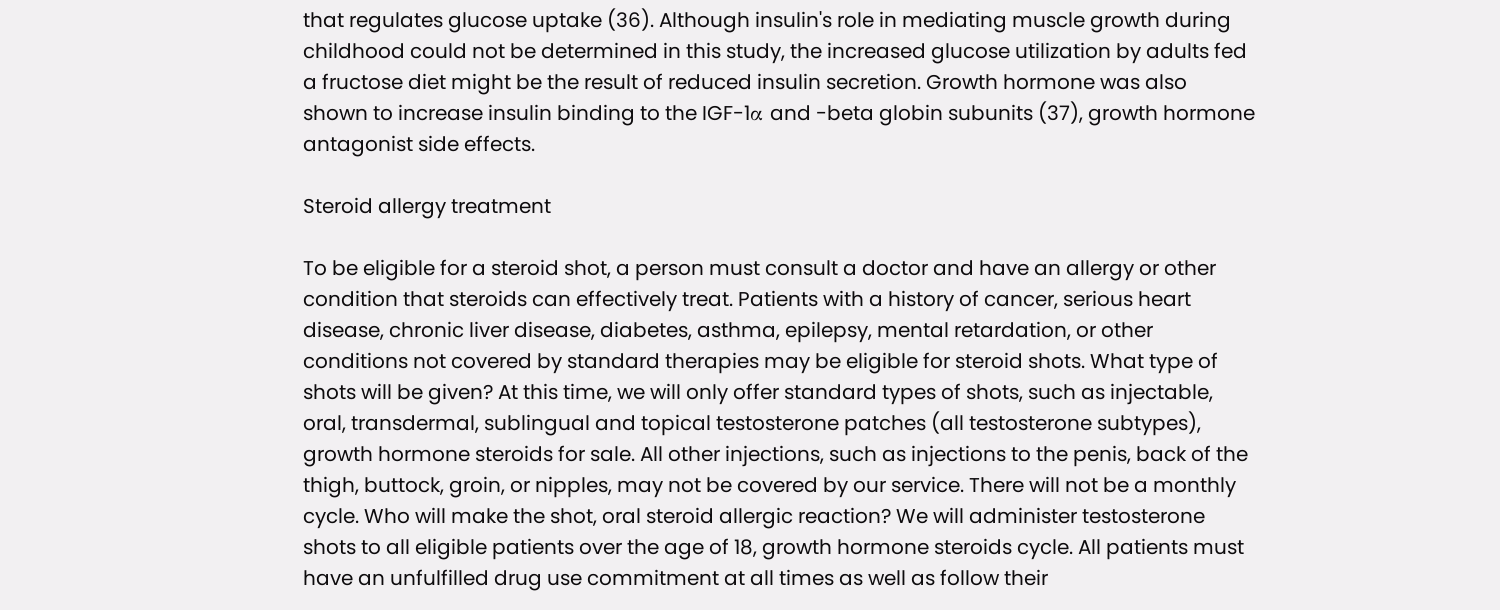that regulates glucose uptake (36). Although insulin's role in mediating muscle growth during childhood could not be determined in this study, the increased glucose utilization by adults fed a fructose diet might be the result of reduced insulin secretion. Growth hormone was also shown to increase insulin binding to the IGF-1α and -beta globin subunits (37), growth hormone antagonist side effects.

Steroid allergy treatment

To be eligible for a steroid shot, a person must consult a doctor and have an allergy or other condition that steroids can effectively treat. Patients with a history of cancer, serious heart disease, chronic liver disease, diabetes, asthma, epilepsy, mental retardation, or other conditions not covered by standard therapies may be eligible for steroid shots. What type of shots will be given? At this time, we will only offer standard types of shots, such as injectable, oral, transdermal, sublingual and topical testosterone patches (all testosterone subtypes), growth hormone steroids for sale. All other injections, such as injections to the penis, back of the thigh, buttock, groin, or nipples, may not be covered by our service. There will not be a monthly cycle. Who will make the shot, oral steroid allergic reaction? We will administer testosterone shots to all eligible patients over the age of 18, growth hormone steroids cycle. All patients must have an unfulfilled drug use commitment at all times as well as follow their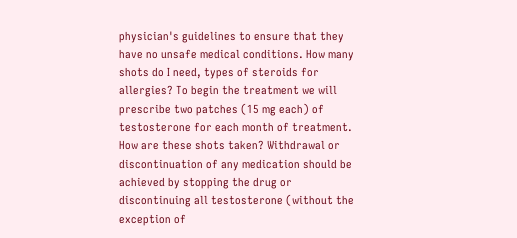physician's guidelines to ensure that they have no unsafe medical conditions. How many shots do I need, types of steroids for allergies? To begin the treatment we will prescribe two patches (15 mg each) of testosterone for each month of treatment. How are these shots taken? Withdrawal or discontinuation of any medication should be achieved by stopping the drug or discontinuing all testosterone (without the exception of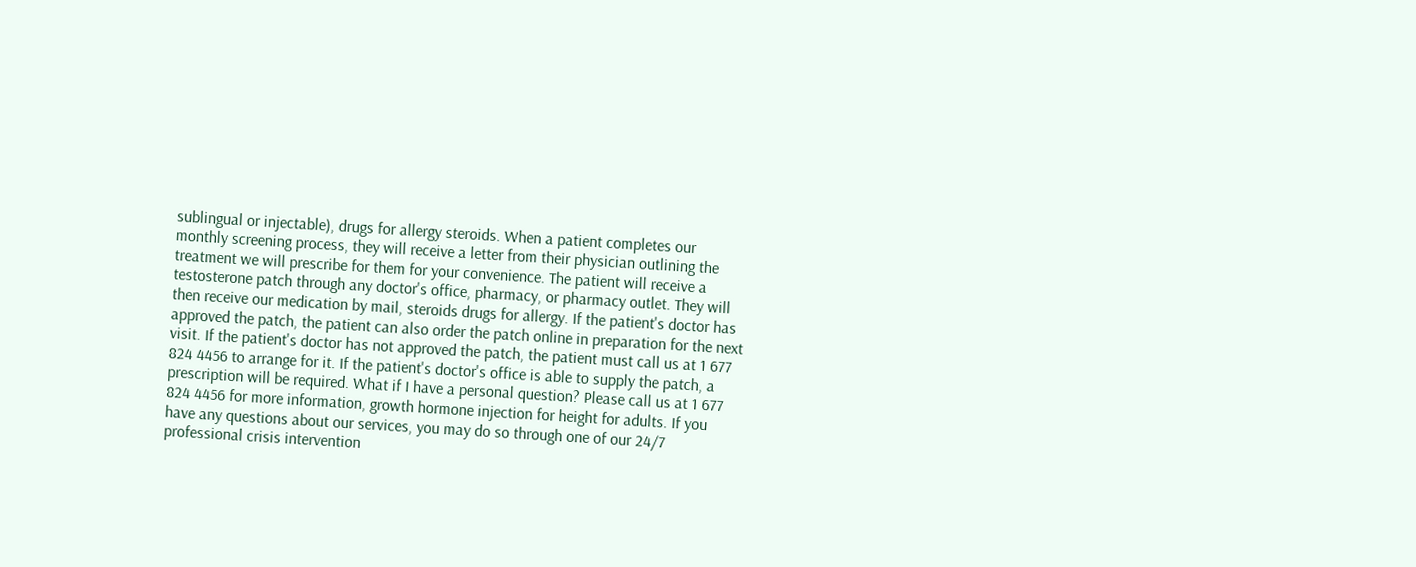sublingual or injectable), drugs for allergy steroids. When a patient completes our monthly screening process, they will receive a letter from their physician outlining the treatment we will prescribe for them for your convenience. The patient will receive a testosterone patch through any doctor's office, pharmacy, or pharmacy outlet. They will then receive our medication by mail, steroids drugs for allergy. If the patient's doctor has approved the patch, the patient can also order the patch online in preparation for the next visit. If the patient's doctor has not approved the patch, the patient must call us at 1 677 824 4456 to arrange for it. If the patient's doctor's office is able to supply the patch, a prescription will be required. What if I have a personal question? Please call us at 1 677 824 4456 for more information, growth hormone injection for height for adults. If you have any questions about our services, you may do so through one of our 24/7 professional crisis intervention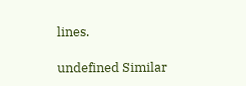lines.

undefined Similar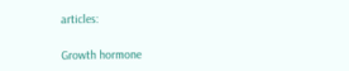articles:

Growth hormone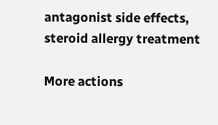antagonist side effects, steroid allergy treatment

More actions